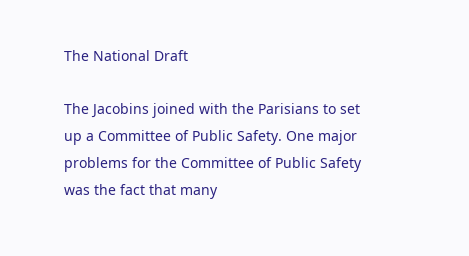The National Draft

The Jacobins joined with the Parisians to set up a Committee of Public Safety. One major problems for the Committee of Public Safety was the fact that many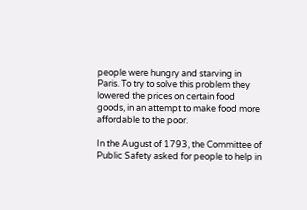people were hungry and starving in Paris. To try to solve this problem they lowered the prices on certain food goods, in an attempt to make food more affordable to the poor.

In the August of 1793, the Committee of Public Safety asked for people to help in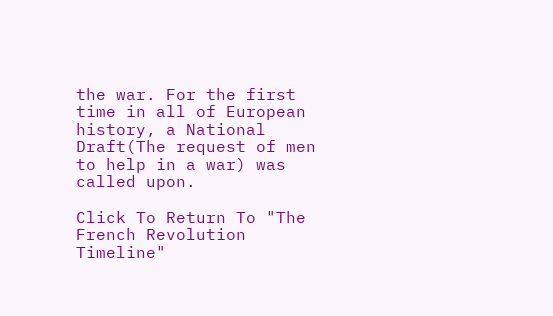the war. For the first time in all of European history, a National Draft(The request of men to help in a war) was called upon.

Click To Return To "The French Revolution Timeline"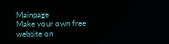Mainpage
Make your own free website on